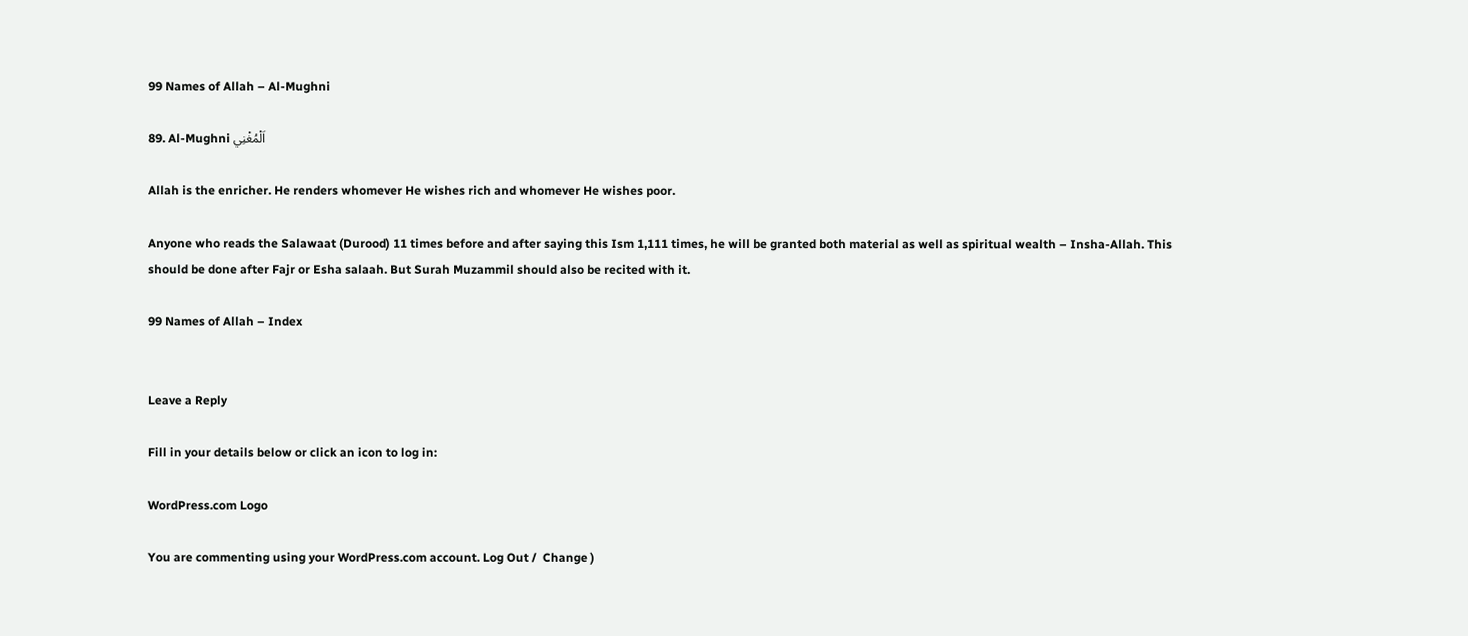99 Names of Allah – Al-Mughni

89. Al-Mughni اَلْمُغْنِي

Allah is the enricher. He renders whomever He wishes rich and whomever He wishes poor.

Anyone who reads the Salawaat (Durood) 11 times before and after saying this Ism 1,111 times, he will be granted both material as well as spiritual wealth – Insha-Allah. This should be done after Fajr or Esha salaah. But Surah Muzammil should also be recited with it.

99 Names of Allah – Index


Leave a Reply

Fill in your details below or click an icon to log in:

WordPress.com Logo

You are commenting using your WordPress.com account. Log Out /  Change )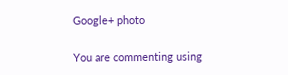Google+ photo

You are commenting using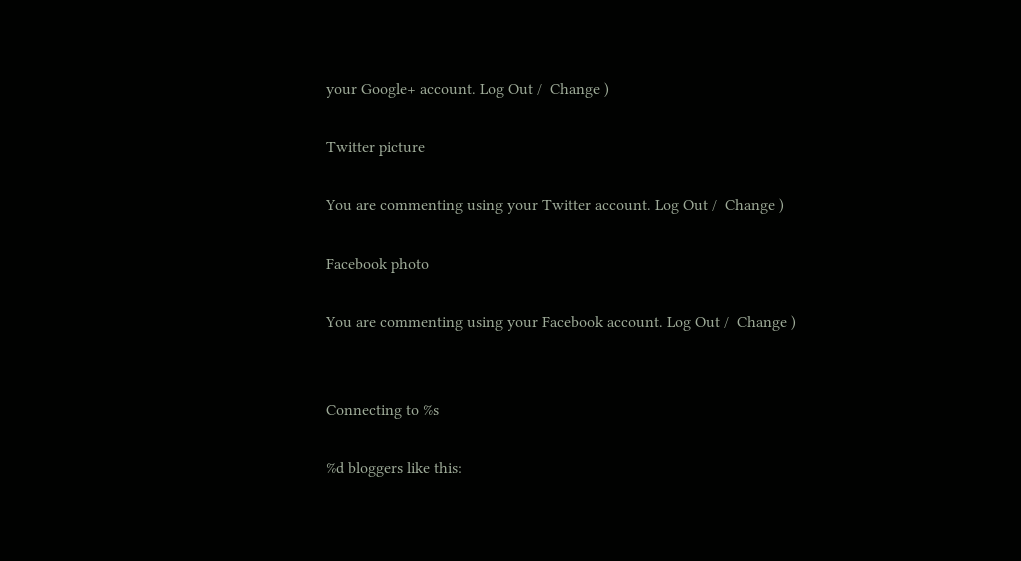your Google+ account. Log Out /  Change )

Twitter picture

You are commenting using your Twitter account. Log Out /  Change )

Facebook photo

You are commenting using your Facebook account. Log Out /  Change )


Connecting to %s

%d bloggers like this: